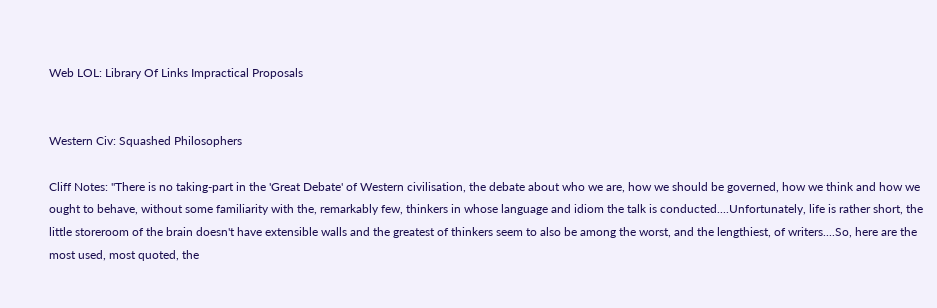Web LOL: Library Of Links Impractical Proposals


Western Civ: Squashed Philosophers

Cliff Notes: "There is no taking-part in the 'Great Debate' of Western civilisation, the debate about who we are, how we should be governed, how we think and how we ought to behave, without some familiarity with the, remarkably few, thinkers in whose language and idiom the talk is conducted....Unfortunately, life is rather short, the little storeroom of the brain doesn't have extensible walls and the greatest of thinkers seem to also be among the worst, and the lengthiest, of writers....So, here are the most used, most quoted, the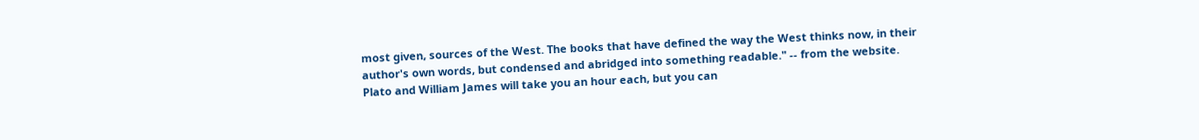most given, sources of the West. The books that have defined the way the West thinks now, in their author's own words, but condensed and abridged into something readable." -- from the website. Plato and William James will take you an hour each, but you can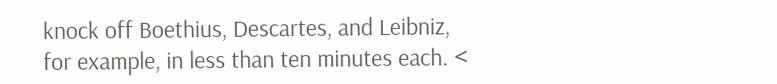knock off Boethius, Descartes, and Leibniz, for example, in less than ten minutes each. <